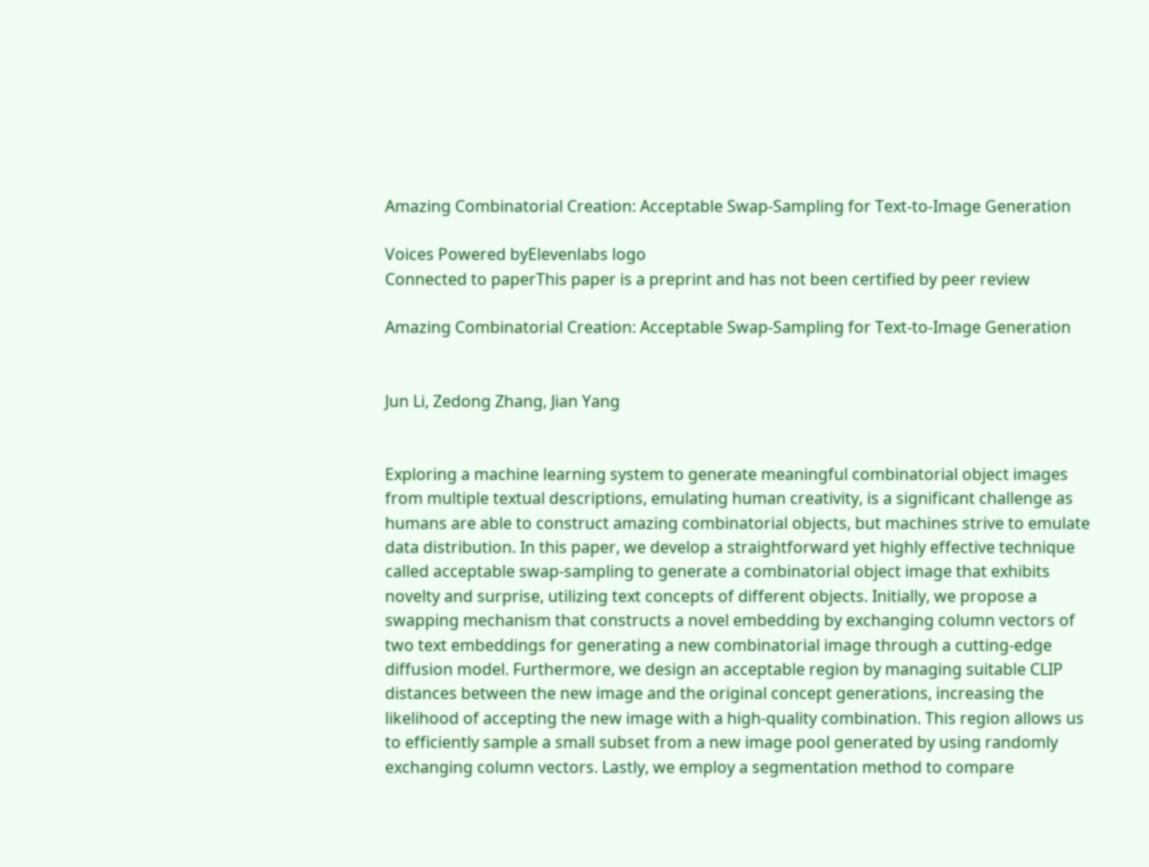Amazing Combinatorial Creation: Acceptable Swap-Sampling for Text-to-Image Generation

Voices Powered byElevenlabs logo
Connected to paperThis paper is a preprint and has not been certified by peer review

Amazing Combinatorial Creation: Acceptable Swap-Sampling for Text-to-Image Generation


Jun Li, Zedong Zhang, Jian Yang


Exploring a machine learning system to generate meaningful combinatorial object images from multiple textual descriptions, emulating human creativity, is a significant challenge as humans are able to construct amazing combinatorial objects, but machines strive to emulate data distribution. In this paper, we develop a straightforward yet highly effective technique called acceptable swap-sampling to generate a combinatorial object image that exhibits novelty and surprise, utilizing text concepts of different objects. Initially, we propose a swapping mechanism that constructs a novel embedding by exchanging column vectors of two text embeddings for generating a new combinatorial image through a cutting-edge diffusion model. Furthermore, we design an acceptable region by managing suitable CLIP distances between the new image and the original concept generations, increasing the likelihood of accepting the new image with a high-quality combination. This region allows us to efficiently sample a small subset from a new image pool generated by using randomly exchanging column vectors. Lastly, we employ a segmentation method to compare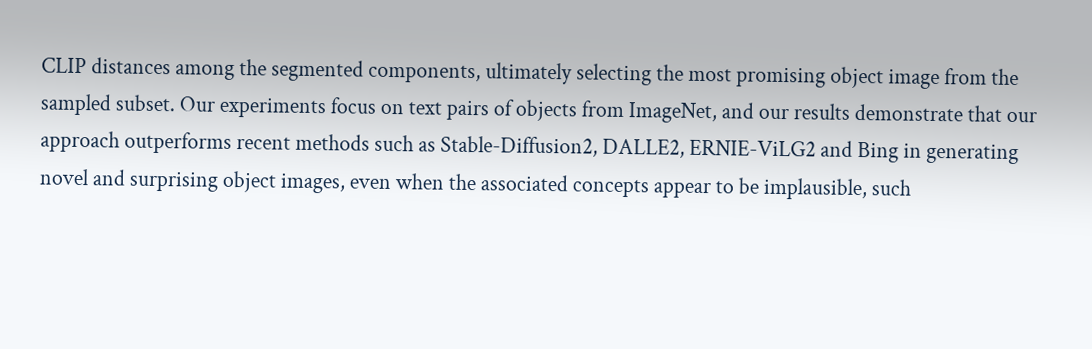CLIP distances among the segmented components, ultimately selecting the most promising object image from the sampled subset. Our experiments focus on text pairs of objects from ImageNet, and our results demonstrate that our approach outperforms recent methods such as Stable-Diffusion2, DALLE2, ERNIE-ViLG2 and Bing in generating novel and surprising object images, even when the associated concepts appear to be implausible, such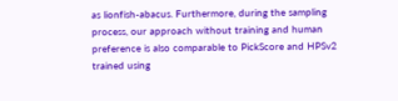as lionfish-abacus. Furthermore, during the sampling process, our approach without training and human preference is also comparable to PickScore and HPSv2 trained using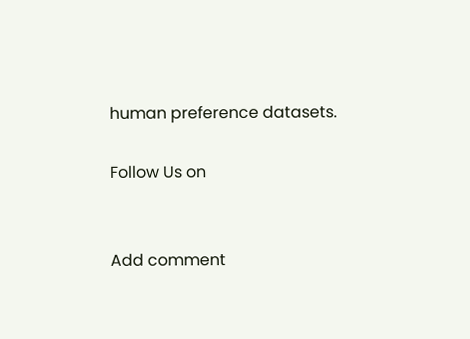human preference datasets.

Follow Us on


Add comment